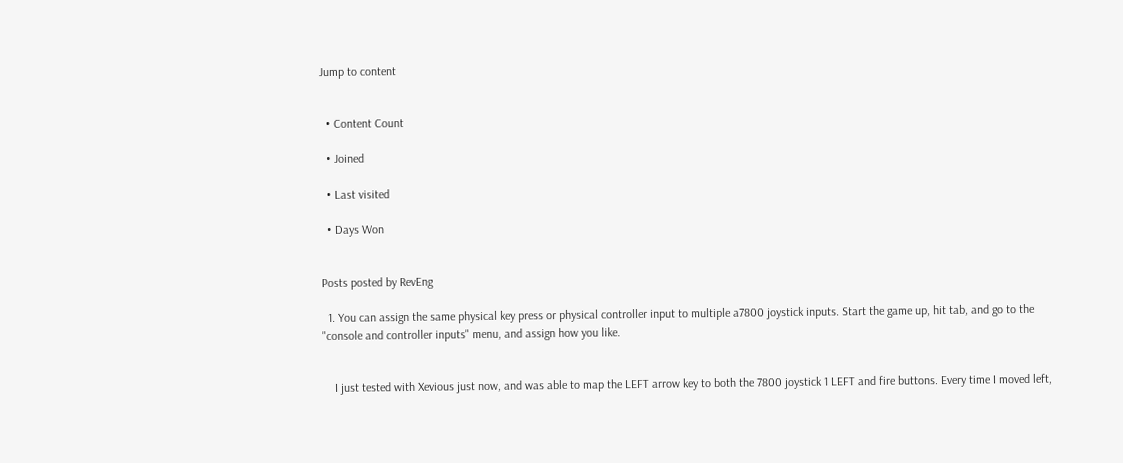Jump to content


  • Content Count

  • Joined

  • Last visited

  • Days Won


Posts posted by RevEng

  1. You can assign the same physical key press or physical controller input to multiple a7800 joystick inputs. Start the game up, hit tab, and go to the "console and controller inputs" menu, and assign how you like.


    I just tested with Xevious just now, and was able to map the LEFT arrow key to both the 7800 joystick 1 LEFT and fire buttons. Every time I moved left,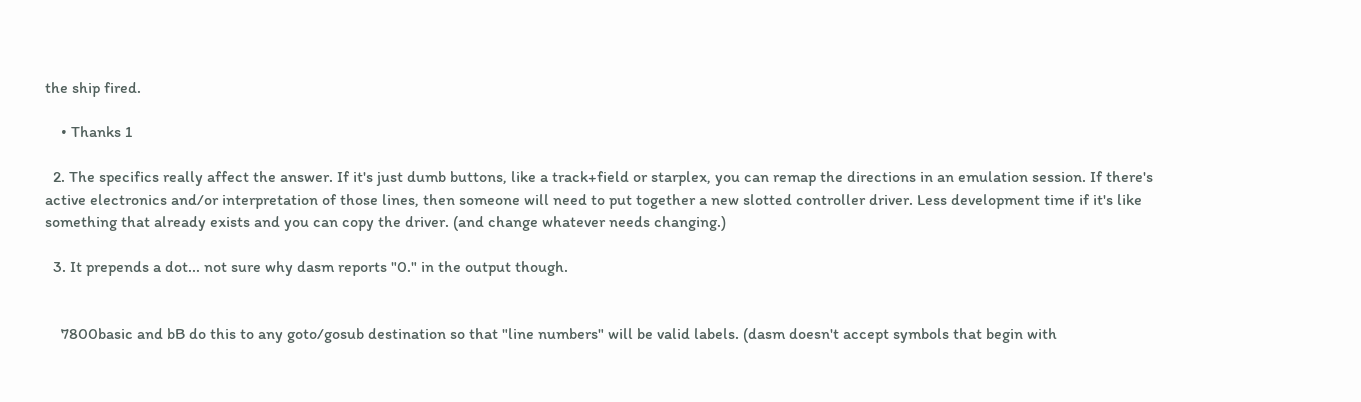the ship fired.

    • Thanks 1

  2. The specifics really affect the answer. If it's just dumb buttons, like a track+field or starplex, you can remap the directions in an emulation session. If there's active electronics and/or interpretation of those lines, then someone will need to put together a new slotted controller driver. Less development time if it's like something that already exists and you can copy the driver. (and change whatever needs changing.)

  3. It prepends a dot... not sure why dasm reports "0." in the output though.


    7800basic and bB do this to any goto/gosub destination so that "line numbers" will be valid labels. (dasm doesn't accept symbols that begin with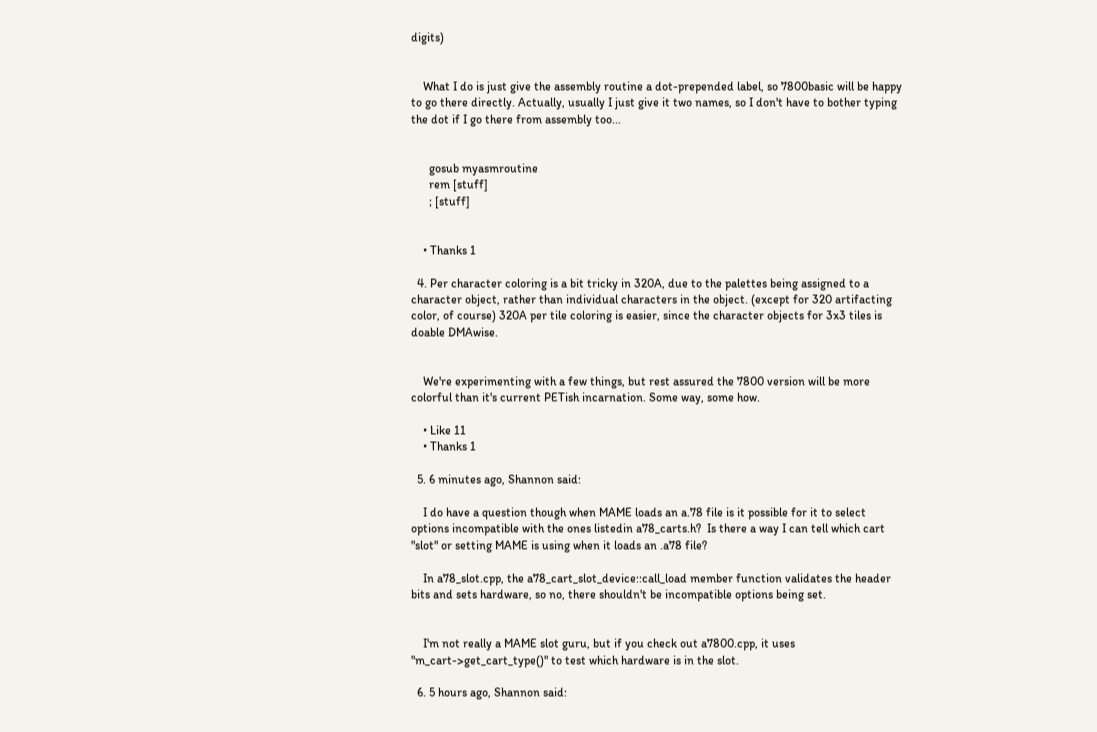digits)


    What I do is just give the assembly routine a dot-prepended label, so 7800basic will be happy to go there directly. Actually, usually I just give it two names, so I don't have to bother typing the dot if I go there from assembly too...


      gosub myasmroutine
      rem [stuff]
      ; [stuff]


    • Thanks 1

  4. Per character coloring is a bit tricky in 320A, due to the palettes being assigned to a character object, rather than individual characters in the object. (except for 320 artifacting color, of course) 320A per tile coloring is easier, since the character objects for 3x3 tiles is doable DMAwise.


    We're experimenting with a few things, but rest assured the 7800 version will be more colorful than it's current PETish incarnation. Some way, some how.

    • Like 11
    • Thanks 1

  5. 6 minutes ago, Shannon said:

    I do have a question though when MAME loads an a.78 file is it possible for it to select options incompatible with the ones listedin a78_carts.h?  Is there a way I can tell which cart "slot" or setting MAME is using when it loads an .a78 file?

    In a78_slot.cpp, the a78_cart_slot_device::call_load member function validates the header bits and sets hardware, so no, there shouldn't be incompatible options being set.


    I'm not really a MAME slot guru, but if you check out a7800.cpp, it uses "m_cart->get_cart_type()" to test which hardware is in the slot.

  6. 5 hours ago, Shannon said: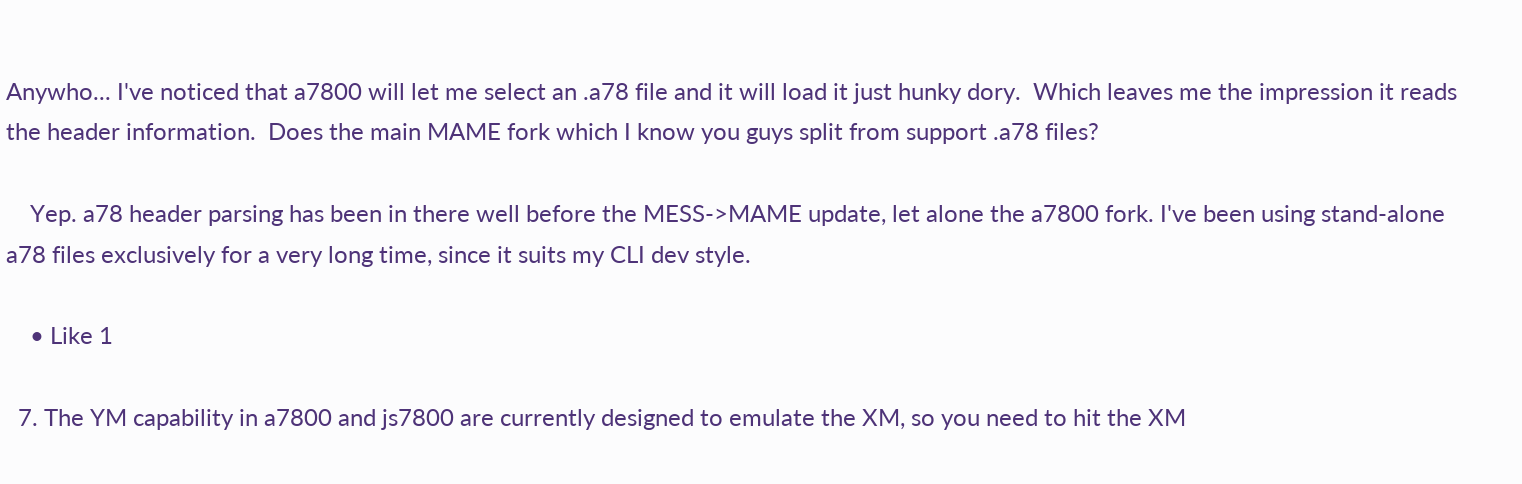Anywho... I've noticed that a7800 will let me select an .a78 file and it will load it just hunky dory.  Which leaves me the impression it reads the header information.  Does the main MAME fork which I know you guys split from support .a78 files?

    Yep. a78 header parsing has been in there well before the MESS->MAME update, let alone the a7800 fork. I've been using stand-alone a78 files exclusively for a very long time, since it suits my CLI dev style.

    • Like 1

  7. The YM capability in a7800 and js7800 are currently designed to emulate the XM, so you need to hit the XM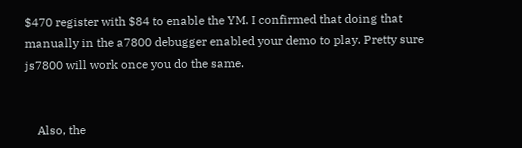$470 register with $84 to enable the YM. I confirmed that doing that manually in the a7800 debugger enabled your demo to play. Pretty sure js7800 will work once you do the same.


    Also, the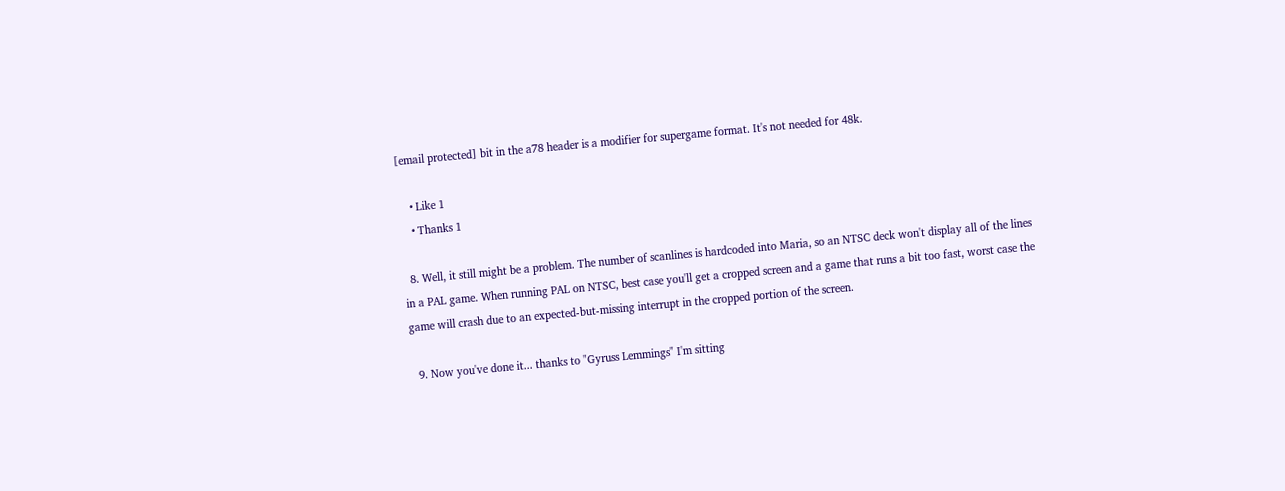[email protected] bit in the a78 header is a modifier for supergame format. It's not needed for 48k.

    • Like 1
    • Thanks 1

  8. Well, it still might be a problem. The number of scanlines is hardcoded into Maria, so an NTSC deck won't display all of the lines in a PAL game. When running PAL on NTSC, best case you'll get a cropped screen and a game that runs a bit too fast, worst case the game will crash due to an expected-but-missing interrupt in the cropped portion of the screen.

  9. Now you've done it... thanks to "Gyruss Lemmings" I'm sitting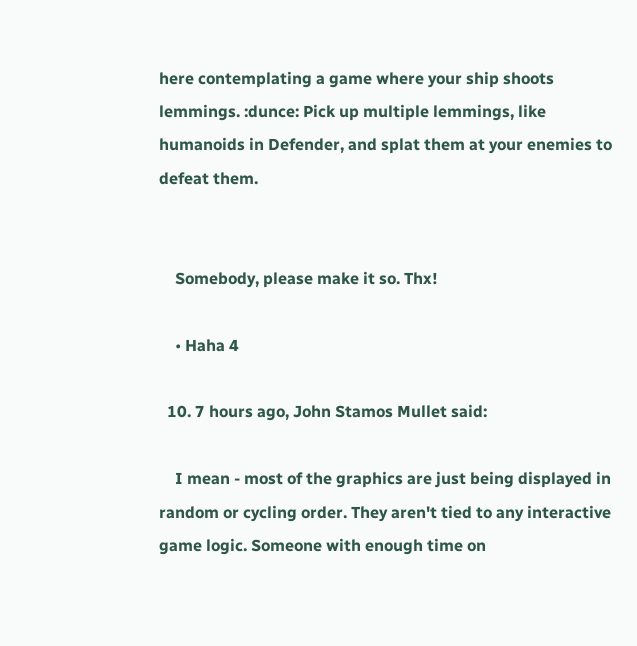here contemplating a game where your ship shoots lemmings. :dunce: Pick up multiple lemmings, like humanoids in Defender, and splat them at your enemies to defeat them.


    Somebody, please make it so. Thx!

    • Haha 4

  10. 7 hours ago, John Stamos Mullet said:

    I mean - most of the graphics are just being displayed in random or cycling order. They aren't tied to any interactive game logic. Someone with enough time on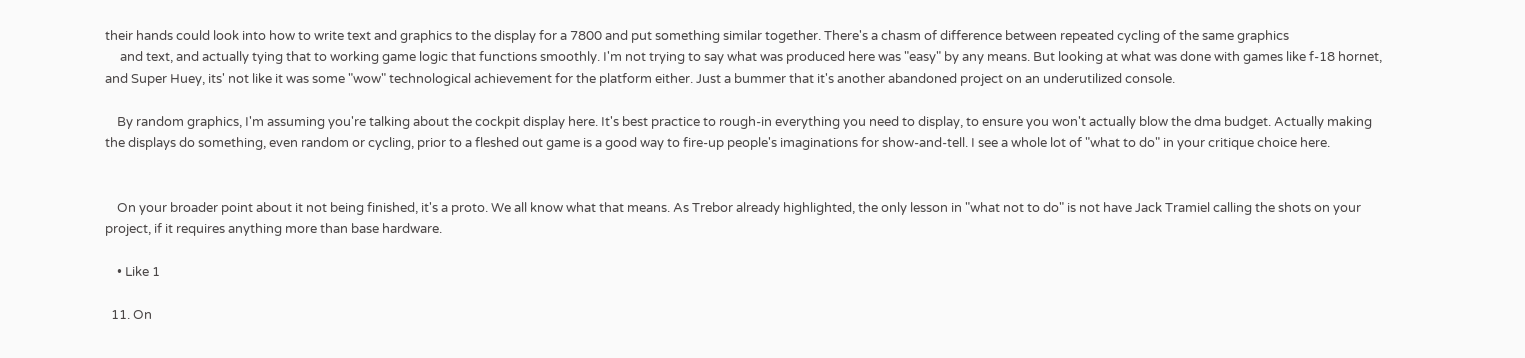their hands could look into how to write text and graphics to the display for a 7800 and put something similar together. There's a chasm of difference between repeated cycling of the same graphics
     and text, and actually tying that to working game logic that functions smoothly. I'm not trying to say what was produced here was "easy" by any means. But looking at what was done with games like f-18 hornet, and Super Huey, its' not like it was some "wow" technological achievement for the platform either. Just a bummer that it's another abandoned project on an underutilized console.

    By random graphics, I'm assuming you're talking about the cockpit display here. It's best practice to rough-in everything you need to display, to ensure you won't actually blow the dma budget. Actually making the displays do something, even random or cycling, prior to a fleshed out game is a good way to fire-up people's imaginations for show-and-tell. I see a whole lot of "what to do" in your critique choice here.


    On your broader point about it not being finished, it's a proto. We all know what that means. As Trebor already highlighted, the only lesson in "what not to do" is not have Jack Tramiel calling the shots on your project, if it requires anything more than base hardware.

    • Like 1

  11. On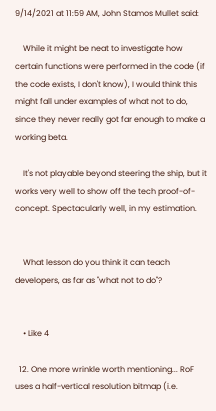9/14/2021 at 11:59 AM, John Stamos Mullet said:

    While it might be neat to investigate how certain functions were performed in the code (if the code exists, I don't know), I would think this might fall under examples of what not to do, since they never really got far enough to make a working beta.

    It's not playable beyond steering the ship, but it works very well to show off the tech proof-of-concept. Spectacularly well, in my estimation.


    What lesson do you think it can teach developers, as far as "what not to do"?


    • Like 4

  12. One more wrinkle worth mentioning... RoF uses a half-vertical resolution bitmap (i.e.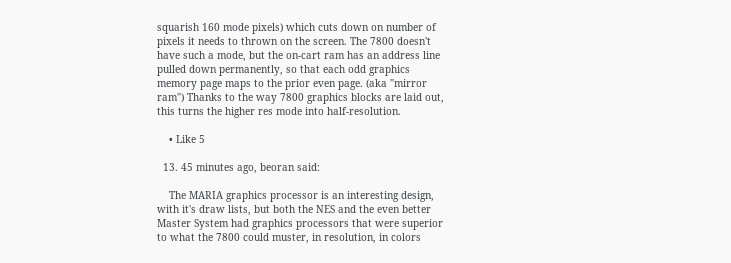squarish 160 mode pixels) which cuts down on number of pixels it needs to thrown on the screen. The 7800 doesn't have such a mode, but the on-cart ram has an address line pulled down permanently, so that each odd graphics memory page maps to the prior even page. (aka "mirror ram") Thanks to the way 7800 graphics blocks are laid out, this turns the higher res mode into half-resolution.

    • Like 5

  13. 45 minutes ago, beoran said:

    The MARIA graphics processor is an interesting design, with it's draw lists, but both the NES and the even better Master System had graphics processors that were superior to what the 7800 could muster, in resolution, in colors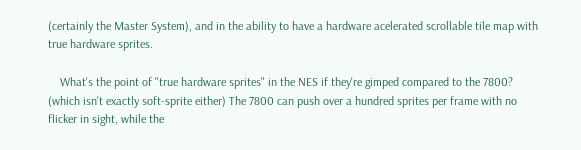(certainly the Master System), and in the ability to have a hardware acelerated scrollable tile map with true hardware sprites.

    What's the point of "true hardware sprites" in the NES if they're gimped compared to the 7800? (which isn't exactly soft-sprite either) The 7800 can push over a hundred sprites per frame with no flicker in sight, while the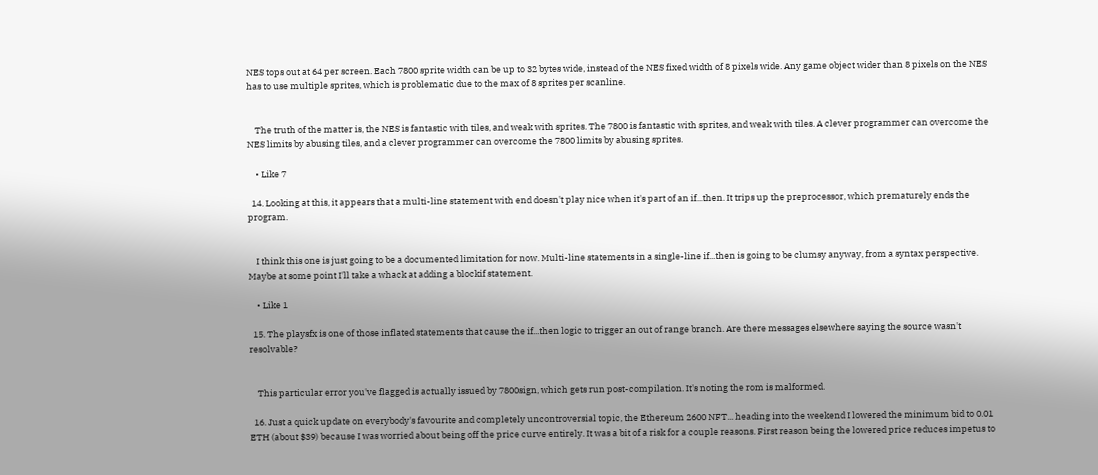NES tops out at 64 per screen. Each 7800 sprite width can be up to 32 bytes wide, instead of the NES fixed width of 8 pixels wide. Any game object wider than 8 pixels on the NES has to use multiple sprites, which is problematic due to the max of 8 sprites per scanline.


    The truth of the matter is, the NES is fantastic with tiles, and weak with sprites. The 7800 is fantastic with sprites, and weak with tiles. A clever programmer can overcome the NES limits by abusing tiles, and a clever programmer can overcome the 7800 limits by abusing sprites.

    • Like 7

  14. Looking at this, it appears that a multi-line statement with end doesn't play nice when it's part of an if...then. It trips up the preprocessor, which prematurely ends the program.


    I think this one is just going to be a documented limitation for now. Multi-line statements in a single-line if...then is going to be clumsy anyway, from a syntax perspective. Maybe at some point I'll take a whack at adding a blockif statement.

    • Like 1

  15. The playsfx is one of those inflated statements that cause the if...then logic to trigger an out of range branch. Are there messages elsewhere saying the source wasn't resolvable?


    This particular error you've flagged is actually issued by 7800sign, which gets run post-compilation. It's noting the rom is malformed.

  16. Just a quick update on everybody's favourite and completely uncontroversial topic, the Ethereum 2600 NFT... heading into the weekend I lowered the minimum bid to 0.01 ETH (about $39) because I was worried about being off the price curve entirely. It was a bit of a risk for a couple reasons. First reason being the lowered price reduces impetus to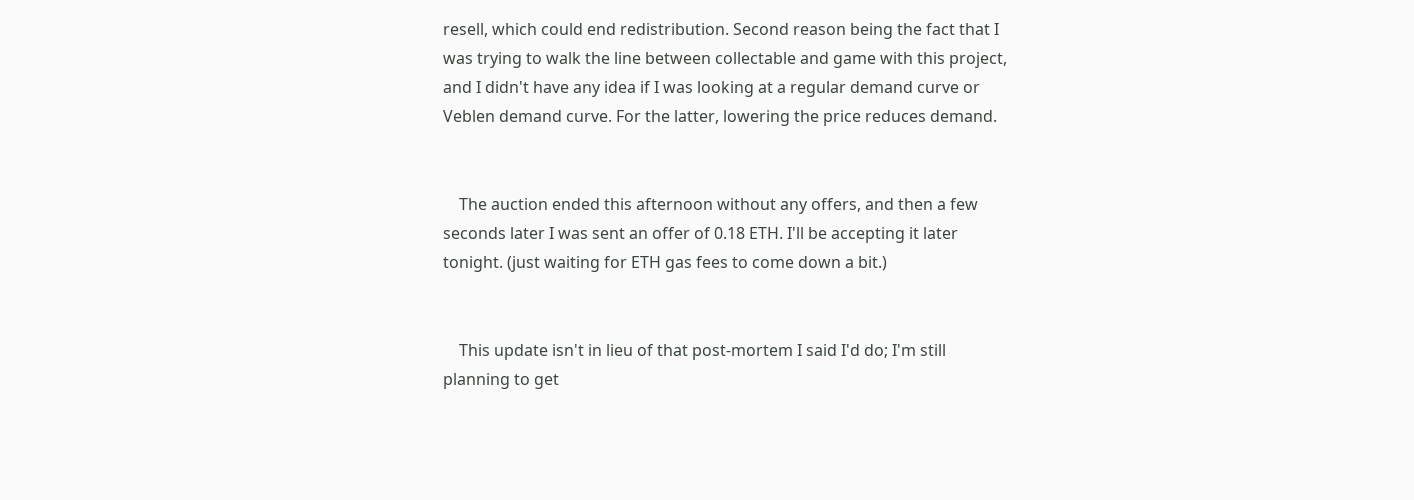resell, which could end redistribution. Second reason being the fact that I was trying to walk the line between collectable and game with this project, and I didn't have any idea if I was looking at a regular demand curve or Veblen demand curve. For the latter, lowering the price reduces demand.


    The auction ended this afternoon without any offers, and then a few seconds later I was sent an offer of 0.18 ETH. I'll be accepting it later tonight. (just waiting for ETH gas fees to come down a bit.)


    This update isn't in lieu of that post-mortem I said I'd do; I'm still planning to get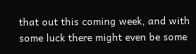that out this coming week, and with some luck there might even be some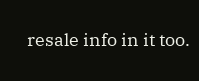resale info in it too.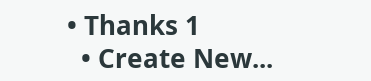• Thanks 1
  • Create New...